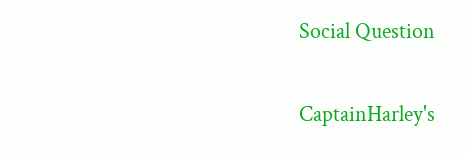Social Question

CaptainHarley's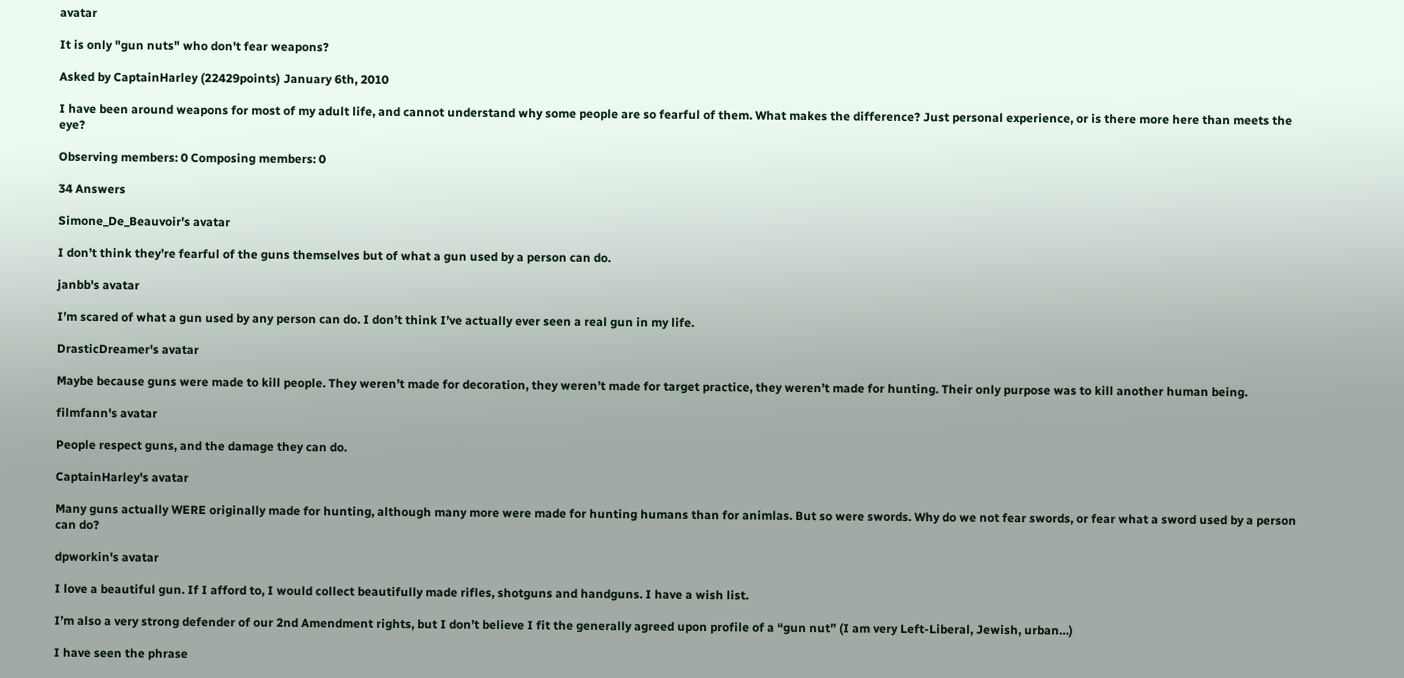avatar

It is only "gun nuts" who don't fear weapons?

Asked by CaptainHarley (22429points) January 6th, 2010

I have been around weapons for most of my adult life, and cannot understand why some people are so fearful of them. What makes the difference? Just personal experience, or is there more here than meets the eye?

Observing members: 0 Composing members: 0

34 Answers

Simone_De_Beauvoir's avatar

I don’t think they’re fearful of the guns themselves but of what a gun used by a person can do.

janbb's avatar

I’m scared of what a gun used by any person can do. I don’t think I’ve actually ever seen a real gun in my life.

DrasticDreamer's avatar

Maybe because guns were made to kill people. They weren’t made for decoration, they weren’t made for target practice, they weren’t made for hunting. Their only purpose was to kill another human being.

filmfann's avatar

People respect guns, and the damage they can do.

CaptainHarley's avatar

Many guns actually WERE originally made for hunting, although many more were made for hunting humans than for animlas. But so were swords. Why do we not fear swords, or fear what a sword used by a person can do?

dpworkin's avatar

I love a beautiful gun. If I afford to, I would collect beautifully made rifles, shotguns and handguns. I have a wish list.

I’m also a very strong defender of our 2nd Amendment rights, but I don’t believe I fit the generally agreed upon profile of a “gun nut” (I am very Left-Liberal, Jewish, urban…)

I have seen the phrase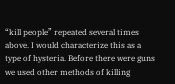“kill people” repeated several times above. I would characterize this as a type of hysteria. Before there were guns we used other methods of killing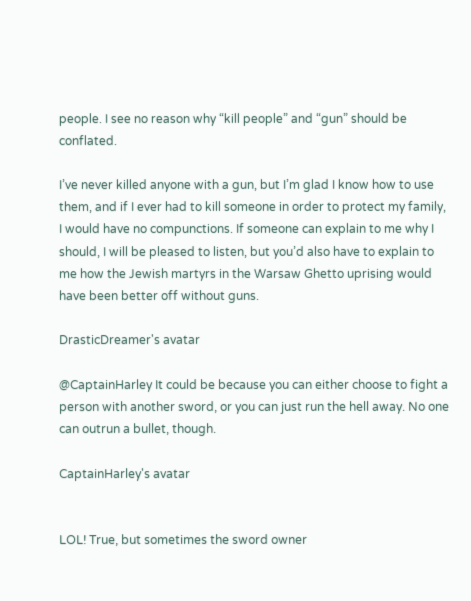people. I see no reason why “kill people” and “gun” should be conflated.

I’ve never killed anyone with a gun, but I’m glad I know how to use them, and if I ever had to kill someone in order to protect my family, I would have no compunctions. If someone can explain to me why I should, I will be pleased to listen, but you’d also have to explain to me how the Jewish martyrs in the Warsaw Ghetto uprising would have been better off without guns.

DrasticDreamer's avatar

@CaptainHarley It could be because you can either choose to fight a person with another sword, or you can just run the hell away. No one can outrun a bullet, though.

CaptainHarley's avatar


LOL! True, but sometimes the sword owner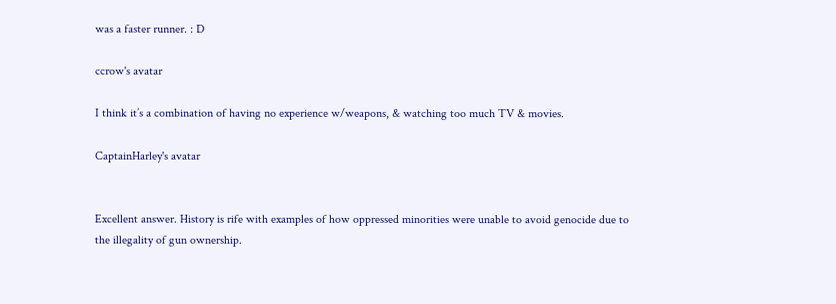was a faster runner. : D

ccrow's avatar

I think it’s a combination of having no experience w/weapons, & watching too much TV & movies.

CaptainHarley's avatar


Excellent answer. History is rife with examples of how oppressed minorities were unable to avoid genocide due to the illegality of gun ownership.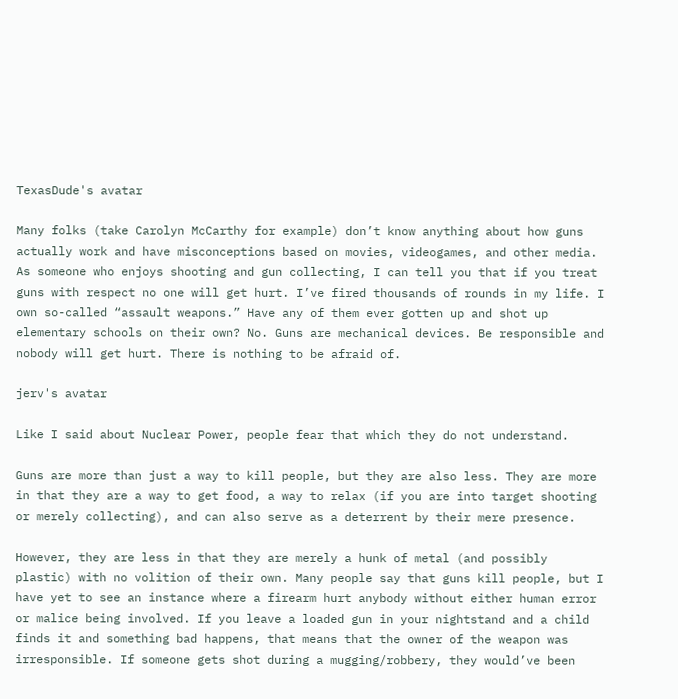TexasDude's avatar

Many folks (take Carolyn McCarthy for example) don’t know anything about how guns actually work and have misconceptions based on movies, videogames, and other media.
As someone who enjoys shooting and gun collecting, I can tell you that if you treat guns with respect no one will get hurt. I’ve fired thousands of rounds in my life. I own so-called “assault weapons.” Have any of them ever gotten up and shot up elementary schools on their own? No. Guns are mechanical devices. Be responsible and nobody will get hurt. There is nothing to be afraid of.

jerv's avatar

Like I said about Nuclear Power, people fear that which they do not understand.

Guns are more than just a way to kill people, but they are also less. They are more in that they are a way to get food, a way to relax (if you are into target shooting or merely collecting), and can also serve as a deterrent by their mere presence.

However, they are less in that they are merely a hunk of metal (and possibly plastic) with no volition of their own. Many people say that guns kill people, but I have yet to see an instance where a firearm hurt anybody without either human error or malice being involved. If you leave a loaded gun in your nightstand and a child finds it and something bad happens, that means that the owner of the weapon was irresponsible. If someone gets shot during a mugging/robbery, they would’ve been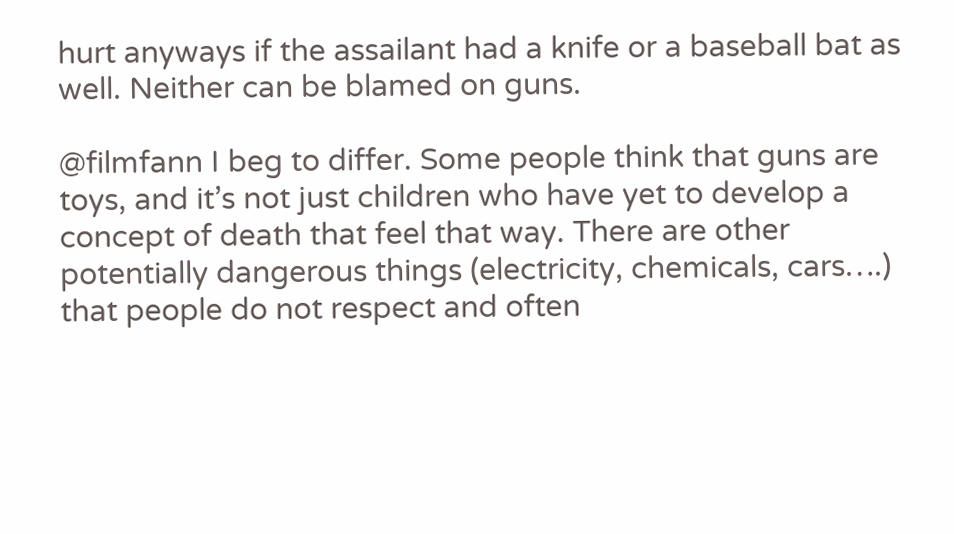hurt anyways if the assailant had a knife or a baseball bat as well. Neither can be blamed on guns.

@filmfann I beg to differ. Some people think that guns are toys, and it’s not just children who have yet to develop a concept of death that feel that way. There are other potentially dangerous things (electricity, chemicals, cars….) that people do not respect and often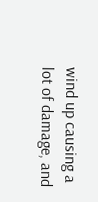wind up causing a lot of damage, and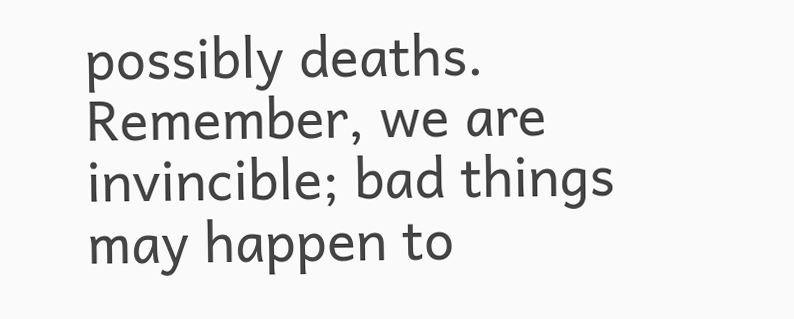possibly deaths. Remember, we are invincible; bad things may happen to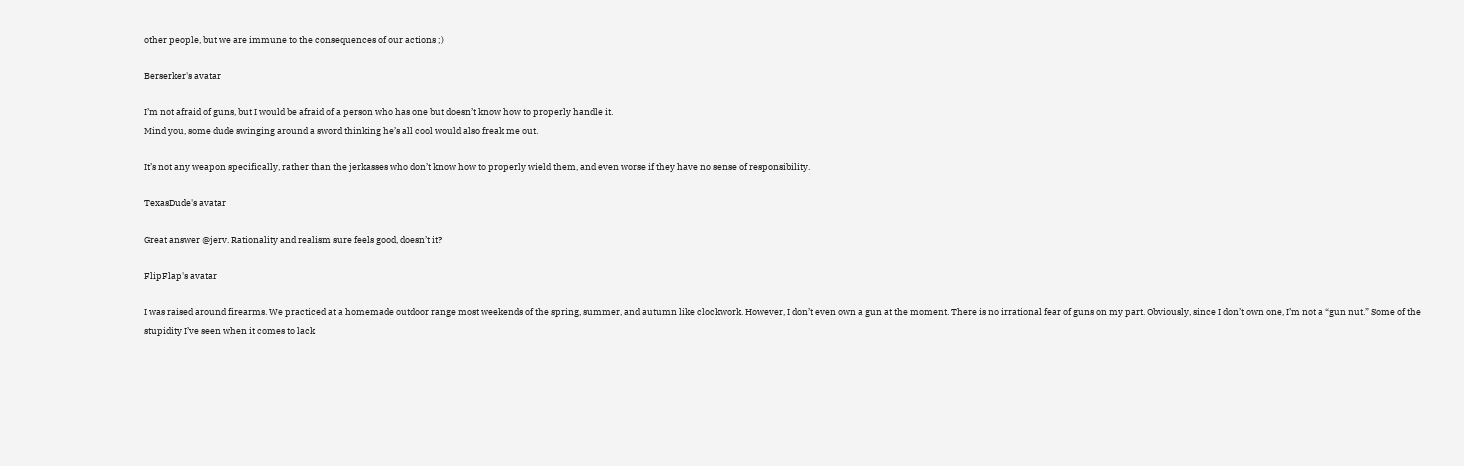other people, but we are immune to the consequences of our actions ;)

Berserker's avatar

I’m not afraid of guns, but I would be afraid of a person who has one but doesn’t know how to properly handle it.
Mind you, some dude swinging around a sword thinking he’s all cool would also freak me out.

It’s not any weapon specifically, rather than the jerkasses who don’t know how to properly wield them, and even worse if they have no sense of responsibility.

TexasDude's avatar

Great answer @jerv. Rationality and realism sure feels good, doesn’t it?

FlipFlap's avatar

I was raised around firearms. We practiced at a homemade outdoor range most weekends of the spring, summer, and autumn like clockwork. However, I don’t even own a gun at the moment. There is no irrational fear of guns on my part. Obviously, since I don’t own one, I’m not a “gun nut.” Some of the stupidity I’ve seen when it comes to lack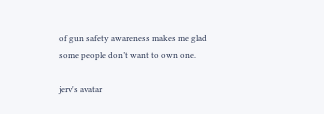of gun safety awareness makes me glad some people don’t want to own one.

jerv's avatar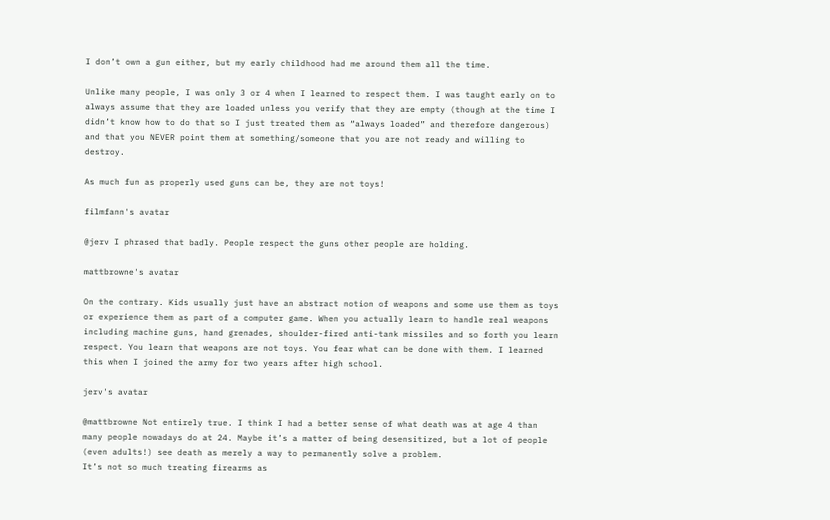I don’t own a gun either, but my early childhood had me around them all the time.

Unlike many people, I was only 3 or 4 when I learned to respect them. I was taught early on to always assume that they are loaded unless you verify that they are empty (though at the time I didn’t know how to do that so I just treated them as “always loaded” and therefore dangerous) and that you NEVER point them at something/someone that you are not ready and willing to destroy.

As much fun as properly used guns can be, they are not toys!

filmfann's avatar

@jerv I phrased that badly. People respect the guns other people are holding.

mattbrowne's avatar

On the contrary. Kids usually just have an abstract notion of weapons and some use them as toys or experience them as part of a computer game. When you actually learn to handle real weapons including machine guns, hand grenades, shoulder-fired anti-tank missiles and so forth you learn respect. You learn that weapons are not toys. You fear what can be done with them. I learned this when I joined the army for two years after high school.

jerv's avatar

@mattbrowne Not entirely true. I think I had a better sense of what death was at age 4 than many people nowadays do at 24. Maybe it’s a matter of being desensitized, but a lot of people (even adults!) see death as merely a way to permanently solve a problem.
It’s not so much treating firearms as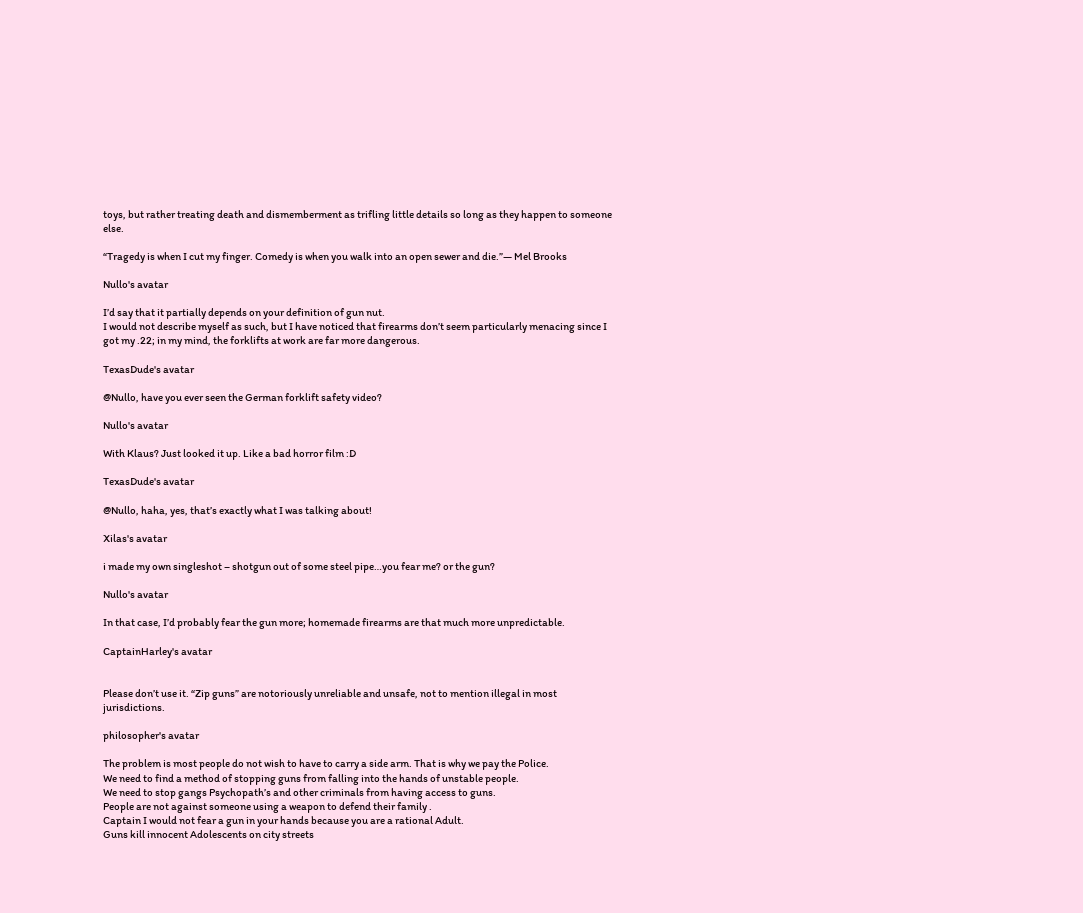toys, but rather treating death and dismemberment as trifling little details so long as they happen to someone else.

“Tragedy is when I cut my finger. Comedy is when you walk into an open sewer and die.”— Mel Brooks

Nullo's avatar

I’d say that it partially depends on your definition of gun nut.
I would not describe myself as such, but I have noticed that firearms don’t seem particularly menacing since I got my .22; in my mind, the forklifts at work are far more dangerous.

TexasDude's avatar

@Nullo, have you ever seen the German forklift safety video?

Nullo's avatar

With Klaus? Just looked it up. Like a bad horror film :D

TexasDude's avatar

@Nullo, haha, yes, that’s exactly what I was talking about!

Xilas's avatar

i made my own singleshot – shotgun out of some steel pipe…you fear me? or the gun?

Nullo's avatar

In that case, I’d probably fear the gun more; homemade firearms are that much more unpredictable.

CaptainHarley's avatar


Please don’t use it. “Zip guns” are notoriously unreliable and unsafe, not to mention illegal in most jurisdictions.

philosopher's avatar

The problem is most people do not wish to have to carry a side arm. That is why we pay the Police.
We need to find a method of stopping guns from falling into the hands of unstable people.
We need to stop gangs Psychopath’s and other criminals from having access to guns.
People are not against someone using a weapon to defend their family .
Captain I would not fear a gun in your hands because you are a rational Adult.
Guns kill innocent Adolescents on city streets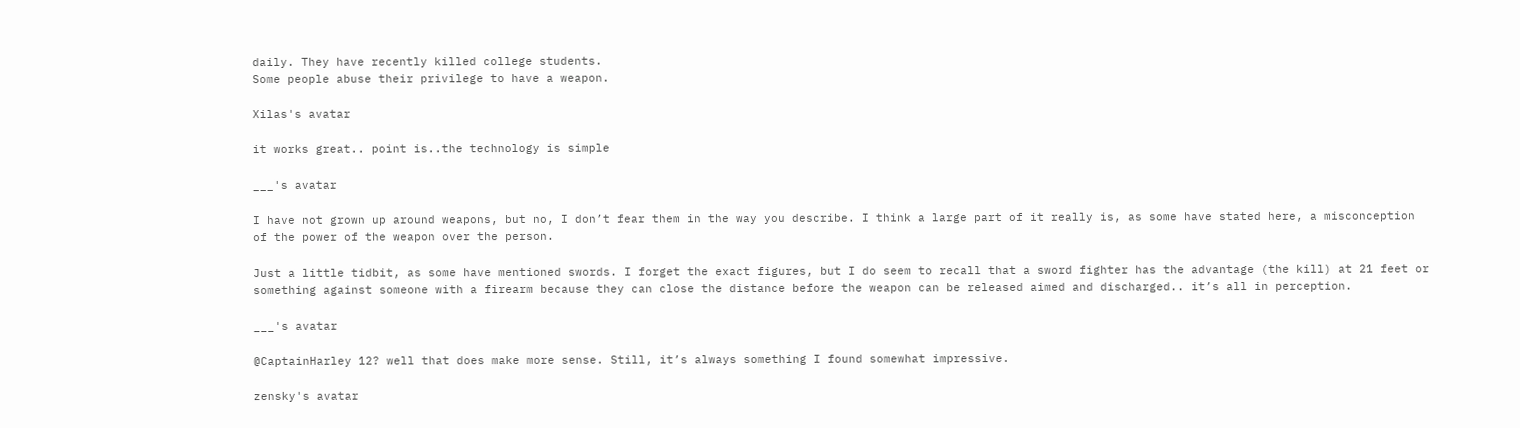daily. They have recently killed college students.
Some people abuse their privilege to have a weapon.

Xilas's avatar

it works great.. point is..the technology is simple

___'s avatar

I have not grown up around weapons, but no, I don’t fear them in the way you describe. I think a large part of it really is, as some have stated here, a misconception of the power of the weapon over the person.

Just a little tidbit, as some have mentioned swords. I forget the exact figures, but I do seem to recall that a sword fighter has the advantage (the kill) at 21 feet or something against someone with a firearm because they can close the distance before the weapon can be released aimed and discharged.. it’s all in perception.

___'s avatar

@CaptainHarley 12? well that does make more sense. Still, it’s always something I found somewhat impressive.

zensky's avatar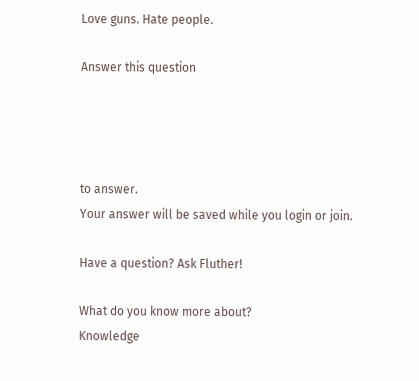Love guns. Hate people.

Answer this question




to answer.
Your answer will be saved while you login or join.

Have a question? Ask Fluther!

What do you know more about?
Knowledge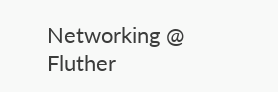Networking @ Fluther